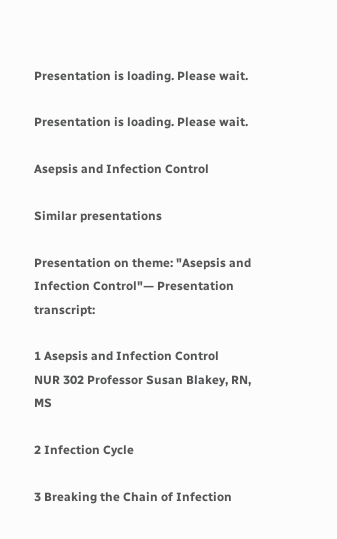Presentation is loading. Please wait.

Presentation is loading. Please wait.

Asepsis and Infection Control

Similar presentations

Presentation on theme: "Asepsis and Infection Control"— Presentation transcript:

1 Asepsis and Infection Control
NUR 302 Professor Susan Blakey, RN, MS

2 Infection Cycle

3 Breaking the Chain of Infection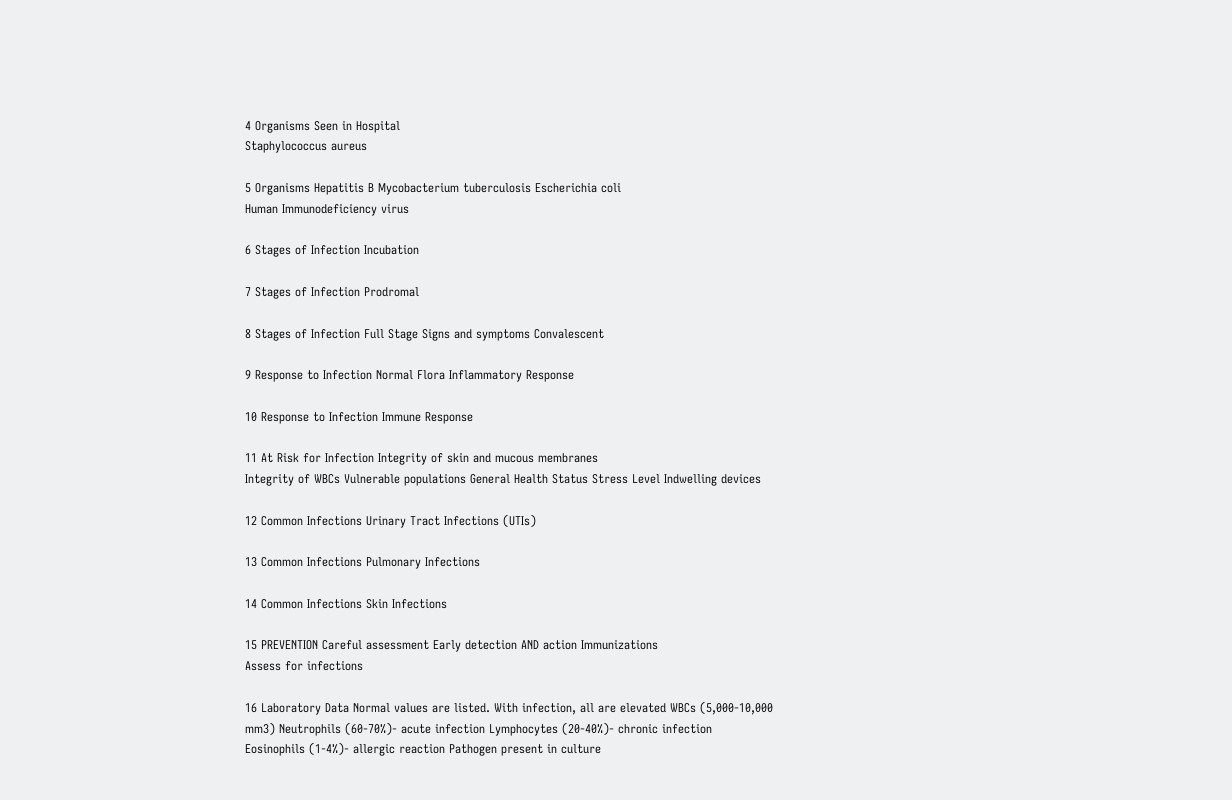4 Organisms Seen in Hospital
Staphylococcus aureus

5 Organisms Hepatitis B Mycobacterium tuberculosis Escherichia coli
Human Immunodeficiency virus

6 Stages of Infection Incubation

7 Stages of Infection Prodromal

8 Stages of Infection Full Stage Signs and symptoms Convalescent

9 Response to Infection Normal Flora Inflammatory Response

10 Response to Infection Immune Response

11 At Risk for Infection Integrity of skin and mucous membranes
Integrity of WBCs Vulnerable populations General Health Status Stress Level Indwelling devices

12 Common Infections Urinary Tract Infections (UTIs)

13 Common Infections Pulmonary Infections

14 Common Infections Skin Infections

15 PREVENTION Careful assessment Early detection AND action Immunizations
Assess for infections

16 Laboratory Data Normal values are listed. With infection, all are elevated WBCs (5,000-10,000 mm3) Neutrophils (60-70%)- acute infection Lymphocytes (20-40%)- chronic infection Eosinophils (1-4%)- allergic reaction Pathogen present in culture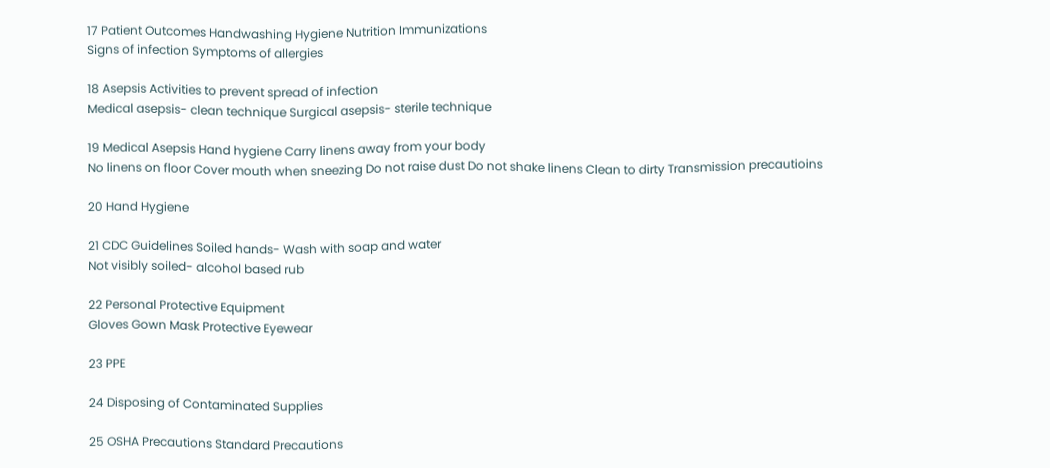17 Patient Outcomes Handwashing Hygiene Nutrition Immunizations
Signs of infection Symptoms of allergies

18 Asepsis Activities to prevent spread of infection
Medical asepsis- clean technique Surgical asepsis- sterile technique

19 Medical Asepsis Hand hygiene Carry linens away from your body
No linens on floor Cover mouth when sneezing Do not raise dust Do not shake linens Clean to dirty Transmission precautioins

20 Hand Hygiene

21 CDC Guidelines Soiled hands- Wash with soap and water
Not visibly soiled- alcohol based rub

22 Personal Protective Equipment
Gloves Gown Mask Protective Eyewear

23 PPE

24 Disposing of Contaminated Supplies

25 OSHA Precautions Standard Precautions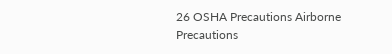26 OSHA Precautions Airborne Precautions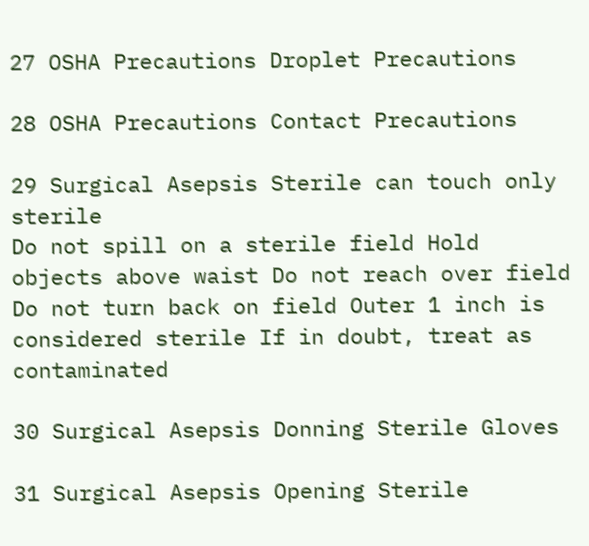27 OSHA Precautions Droplet Precautions

28 OSHA Precautions Contact Precautions

29 Surgical Asepsis Sterile can touch only sterile
Do not spill on a sterile field Hold objects above waist Do not reach over field Do not turn back on field Outer 1 inch is considered sterile If in doubt, treat as contaminated

30 Surgical Asepsis Donning Sterile Gloves

31 Surgical Asepsis Opening Sterile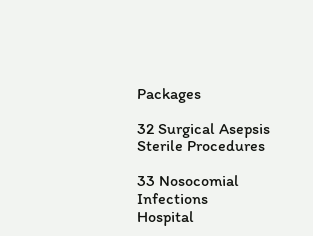Packages

32 Surgical Asepsis Sterile Procedures

33 Nosocomial Infections
Hospital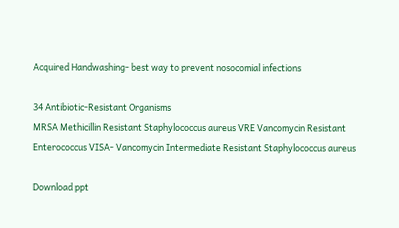Acquired Handwashing- best way to prevent nosocomial infections

34 Antibiotic-Resistant Organisms
MRSA Methicillin Resistant Staphylococcus aureus VRE Vancomycin Resistant Enterococcus VISA- Vancomycin Intermediate Resistant Staphylococcus aureus

Download ppt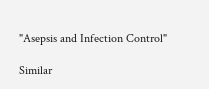"Asepsis and Infection Control"

Similar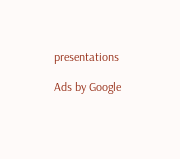presentations

Ads by Google